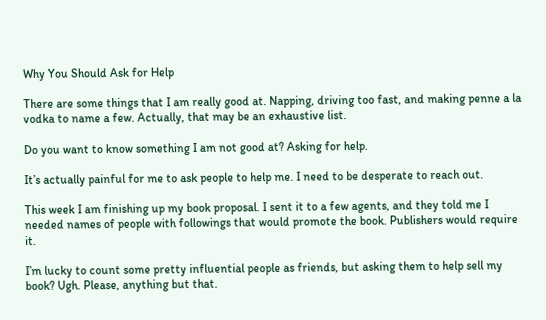Why You Should Ask for Help

There are some things that I am really good at. Napping, driving too fast, and making penne a la vodka to name a few. Actually, that may be an exhaustive list.

Do you want to know something I am not good at? Asking for help.

It’s actually painful for me to ask people to help me. I need to be desperate to reach out.

This week I am finishing up my book proposal. I sent it to a few agents, and they told me I needed names of people with followings that would promote the book. Publishers would require it.

I’m lucky to count some pretty influential people as friends, but asking them to help sell my book? Ugh. Please, anything but that.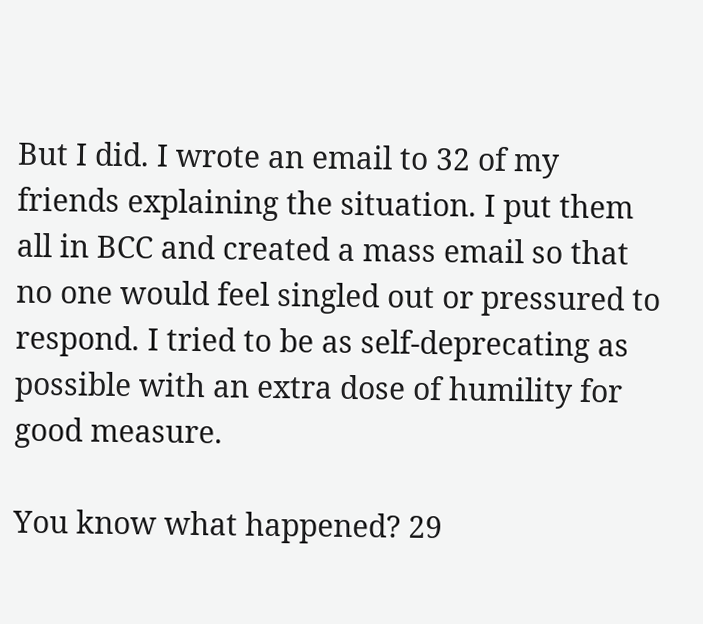But I did. I wrote an email to 32 of my friends explaining the situation. I put them all in BCC and created a mass email so that no one would feel singled out or pressured to respond. I tried to be as self-deprecating as possible with an extra dose of humility for good measure.

You know what happened? 29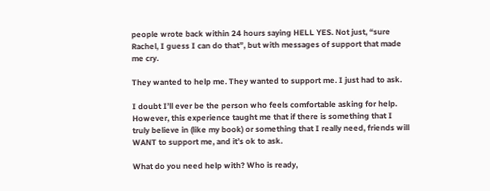people wrote back within 24 hours saying HELL YES. Not just, “sure Rachel, I guess I can do that”, but with messages of support that made me cry.

They wanted to help me. They wanted to support me. I just had to ask.

I doubt I’ll ever be the person who feels comfortable asking for help. However, this experience taught me that if there is something that I truly believe in (like my book) or something that I really need, friends will WANT to support me, and it’s ok to ask.

What do you need help with? Who is ready,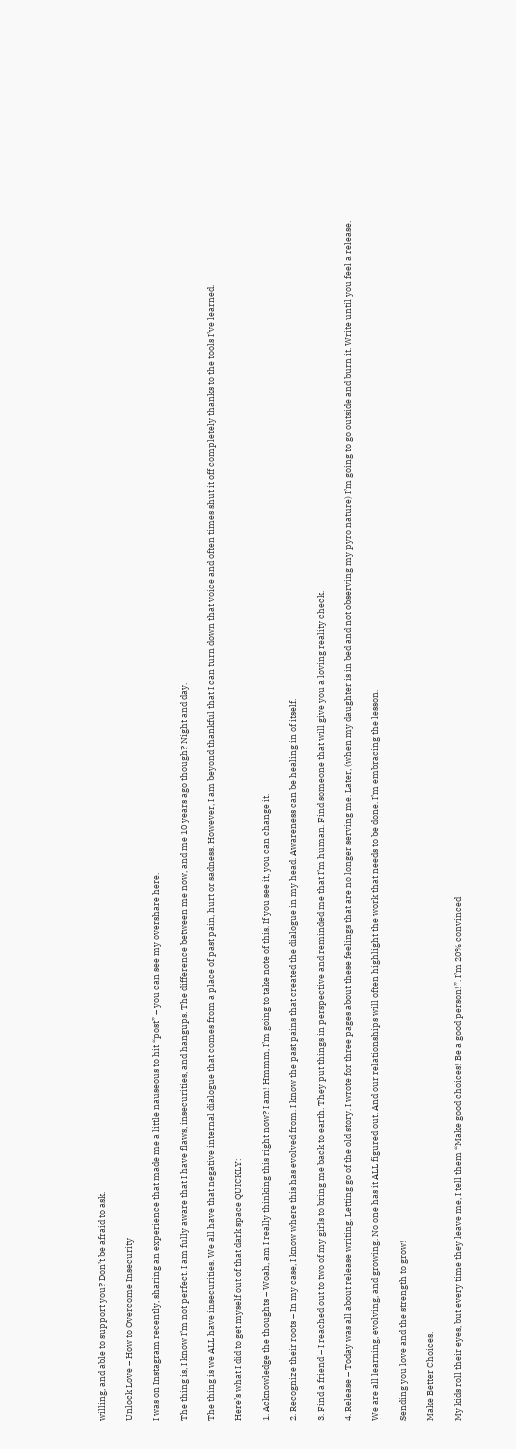willing, and able to support you? Don’t be afraid to ask.

Unlock Love – How to Overcome Insecurity

I was on Instagram recently, sharing an experience that made me a little nauseous to hit “post” – you can see my overshare here.

The thing is, I know I’m not perfect. I am fully aware that I have flaws, insecurities, and hangups. The difference between me now, and me 10 years ago though? Night and day.

The thing is we ALL have insecurities. We all have that negative internal dialogue that comes from a place of past pain, hurt or sadness. However, I am beyond thankful that I can turn down that voice and often times shut it off completely thanks to the tools I’ve learned.

Here’s what I did to get myself out of that dark space QUICKLY:

1. Acknowledge the thoughts – Woah, am I really thinking this right now? I am! Hmmm, I’m going to take note of this. If you see it, you can change it.

2. Recognize their roots – In my case, I know where this has evolved from. I know the past pains that created the dialogue in my head. Awareness can be healing in of itself.

3. Find a friend – I reached out to two of my girls to bring me back to earth. They put things in perspective and reminded me that I’m human. Find someone that will give you a loving reality check.

4. Release – Today was all about release writing. Letting go of the old story. I wrote for three pages about these feelings that are no longer serving me. Later, (when my daughter is in bed and not observing my pyro nature) I’m going to go outside and burn it. Write until you feel a release.

We are all learning, evolving, and growing. No one has it ALL figured out. And our relationships will often highlight the work that needs to be done. I’m embracing the lesson.

Sending you love and the strength to grow!

Make Better Choices.

My kids roll their eyes, but every time they leave me, I tell them “Make good choices! Be a good person!”. I’m 20% convinced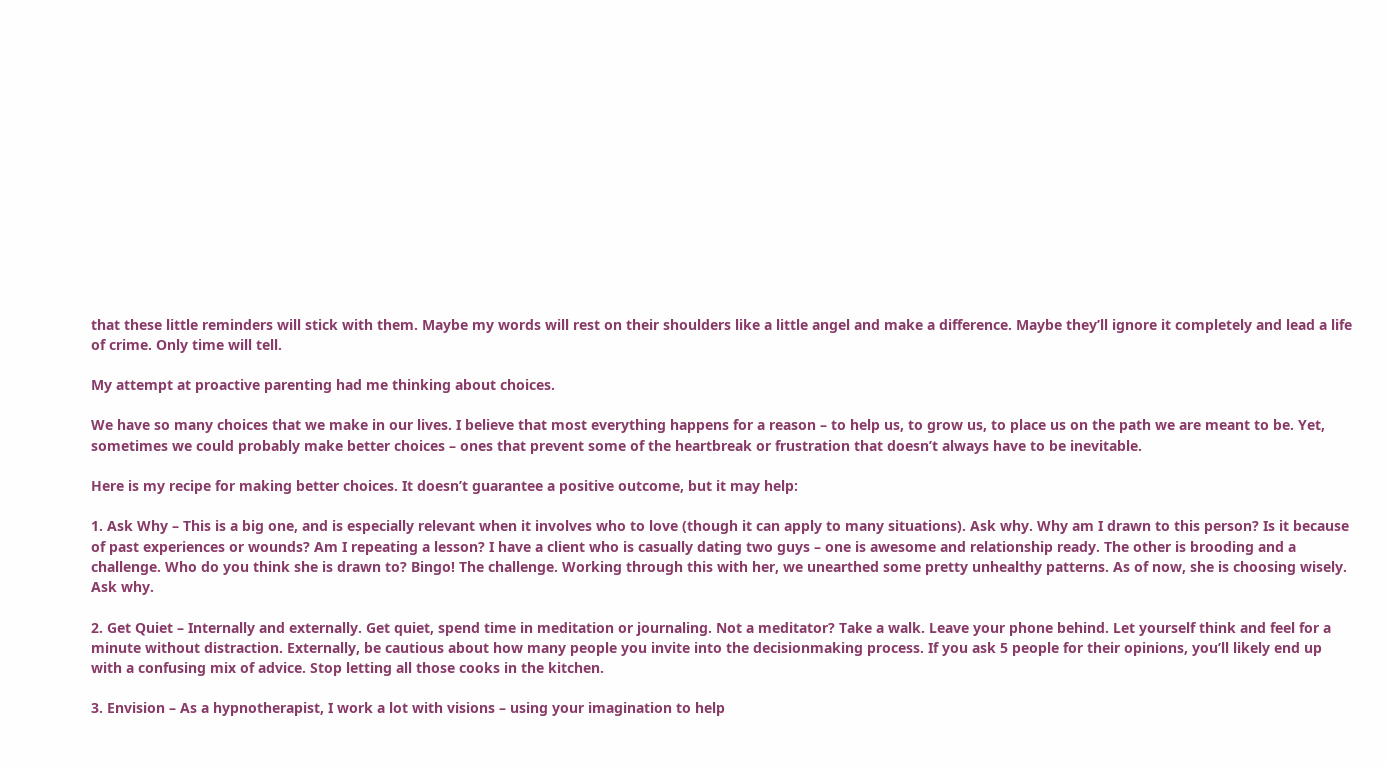that these little reminders will stick with them. Maybe my words will rest on their shoulders like a little angel and make a difference. Maybe they’ll ignore it completely and lead a life of crime. Only time will tell.

My attempt at proactive parenting had me thinking about choices.

We have so many choices that we make in our lives. I believe that most everything happens for a reason – to help us, to grow us, to place us on the path we are meant to be. Yet, sometimes we could probably make better choices – ones that prevent some of the heartbreak or frustration that doesn’t always have to be inevitable.

Here is my recipe for making better choices. It doesn’t guarantee a positive outcome, but it may help:

1. Ask Why – This is a big one, and is especially relevant when it involves who to love (though it can apply to many situations). Ask why. Why am I drawn to this person? Is it because of past experiences or wounds? Am I repeating a lesson? I have a client who is casually dating two guys – one is awesome and relationship ready. The other is brooding and a challenge. Who do you think she is drawn to? Bingo! The challenge. Working through this with her, we unearthed some pretty unhealthy patterns. As of now, she is choosing wisely. Ask why.

2. Get Quiet – Internally and externally. Get quiet, spend time in meditation or journaling. Not a meditator? Take a walk. Leave your phone behind. Let yourself think and feel for a minute without distraction. Externally, be cautious about how many people you invite into the decisionmaking process. If you ask 5 people for their opinions, you’ll likely end up with a confusing mix of advice. Stop letting all those cooks in the kitchen.

3. Envision – As a hypnotherapist, I work a lot with visions – using your imagination to help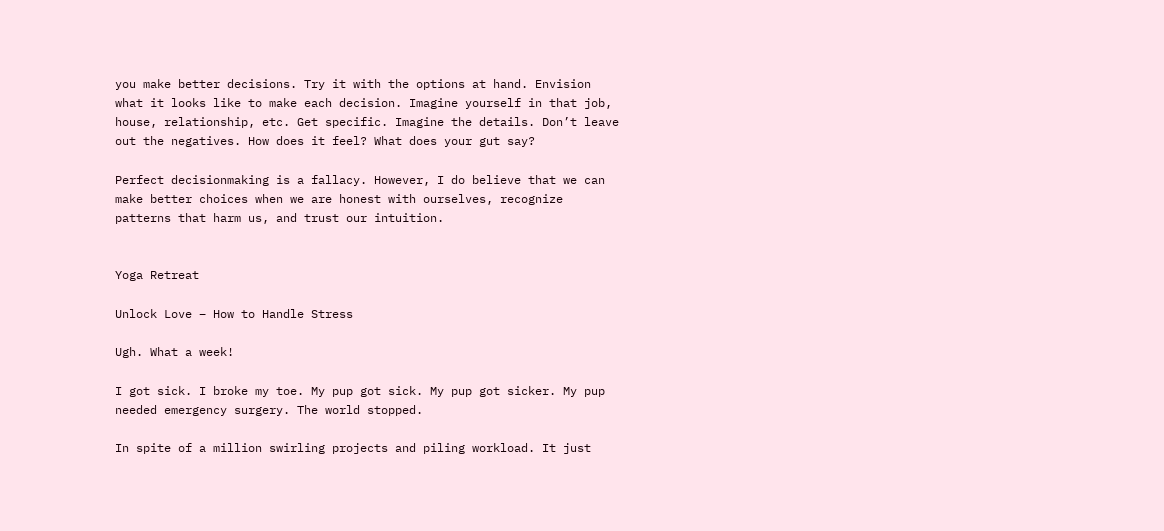you make better decisions. Try it with the options at hand. Envision what it looks like to make each decision. Imagine yourself in that job, house, relationship, etc. Get specific. Imagine the details. Don’t leave out the negatives. How does it feel? What does your gut say?

Perfect decisionmaking is a fallacy. However, I do believe that we can make better choices when we are honest with ourselves, recognize patterns that harm us, and trust our intuition.


Yoga Retreat

Unlock Love – How to Handle Stress

Ugh. What a week!

I got sick. I broke my toe. My pup got sick. My pup got sicker. My pup needed emergency surgery. The world stopped.

In spite of a million swirling projects and piling workload. It just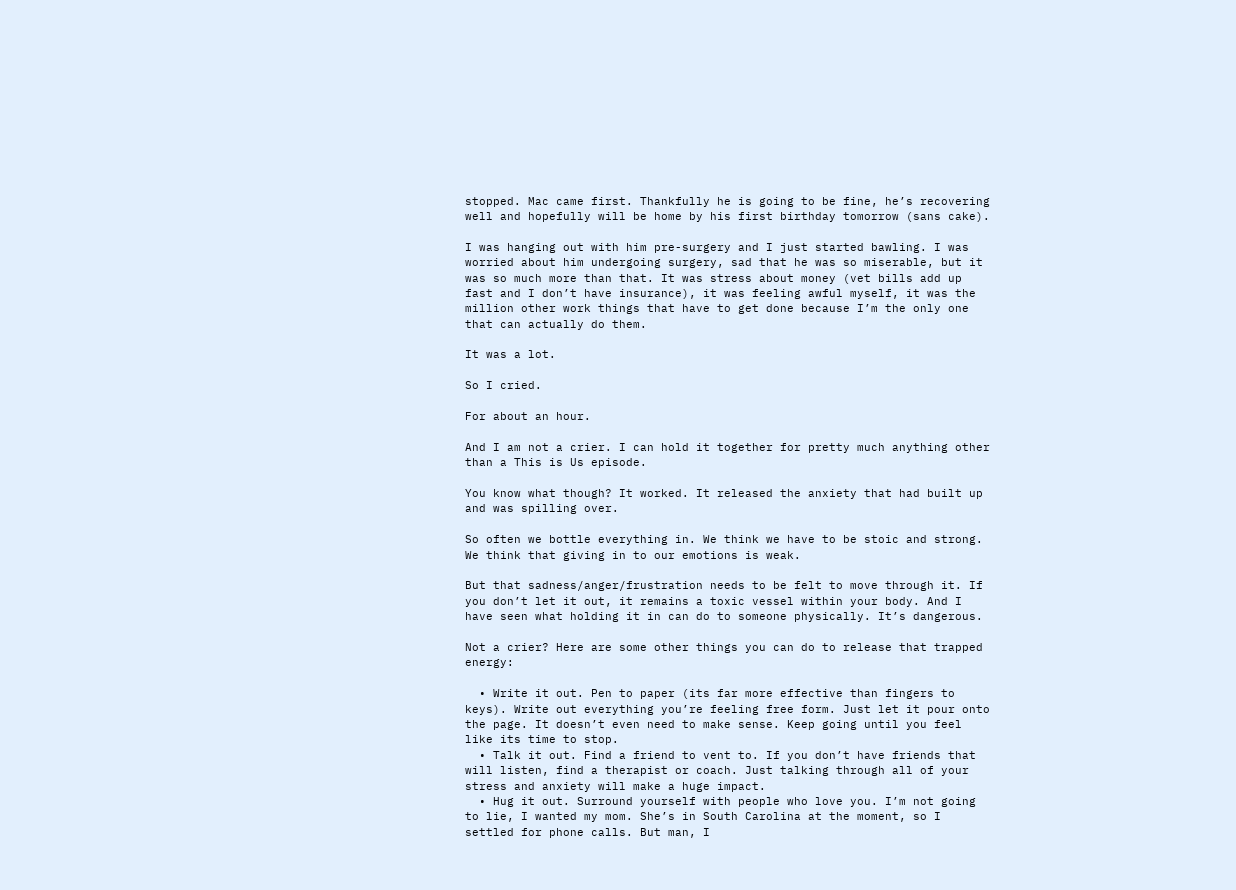stopped. Mac came first. Thankfully he is going to be fine, he’s recovering well and hopefully will be home by his first birthday tomorrow (sans cake).

I was hanging out with him pre-surgery and I just started bawling. I was worried about him undergoing surgery, sad that he was so miserable, but it was so much more than that. It was stress about money (vet bills add up fast and I don’t have insurance), it was feeling awful myself, it was the million other work things that have to get done because I’m the only one that can actually do them.

It was a lot.

So I cried.

For about an hour.

And I am not a crier. I can hold it together for pretty much anything other than a This is Us episode.

You know what though? It worked. It released the anxiety that had built up and was spilling over.

So often we bottle everything in. We think we have to be stoic and strong. We think that giving in to our emotions is weak.

But that sadness/anger/frustration needs to be felt to move through it. If you don’t let it out, it remains a toxic vessel within your body. And I have seen what holding it in can do to someone physically. It’s dangerous.

Not a crier? Here are some other things you can do to release that trapped energy:

  • Write it out. Pen to paper (its far more effective than fingers to keys). Write out everything you’re feeling free form. Just let it pour onto the page. It doesn’t even need to make sense. Keep going until you feel like its time to stop.
  • Talk it out. Find a friend to vent to. If you don’t have friends that will listen, find a therapist or coach. Just talking through all of your stress and anxiety will make a huge impact.
  • Hug it out. Surround yourself with people who love you. I’m not going to lie, I wanted my mom. She’s in South Carolina at the moment, so I settled for phone calls. But man, I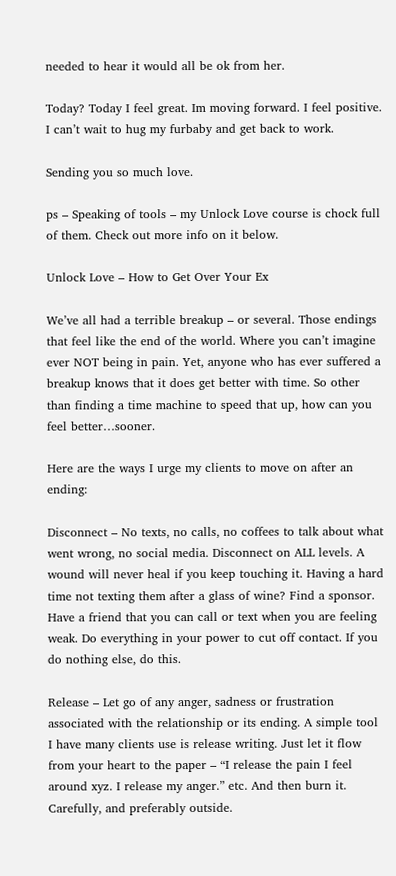needed to hear it would all be ok from her.

Today? Today I feel great. Im moving forward. I feel positive. I can’t wait to hug my furbaby and get back to work.

Sending you so much love.

ps – Speaking of tools – my Unlock Love course is chock full of them. Check out more info on it below.

Unlock Love – How to Get Over Your Ex

We’ve all had a terrible breakup – or several. Those endings that feel like the end of the world. Where you can’t imagine ever NOT being in pain. Yet, anyone who has ever suffered a breakup knows that it does get better with time. So other than finding a time machine to speed that up, how can you feel better…sooner.

Here are the ways I urge my clients to move on after an ending:

Disconnect – No texts, no calls, no coffees to talk about what went wrong, no social media. Disconnect on ALL levels. A wound will never heal if you keep touching it. Having a hard time not texting them after a glass of wine? Find a sponsor. Have a friend that you can call or text when you are feeling weak. Do everything in your power to cut off contact. If you do nothing else, do this.

Release – Let go of any anger, sadness or frustration associated with the relationship or its ending. A simple tool I have many clients use is release writing. Just let it flow from your heart to the paper – “I release the pain I feel around xyz. I release my anger.” etc. And then burn it. Carefully, and preferably outside.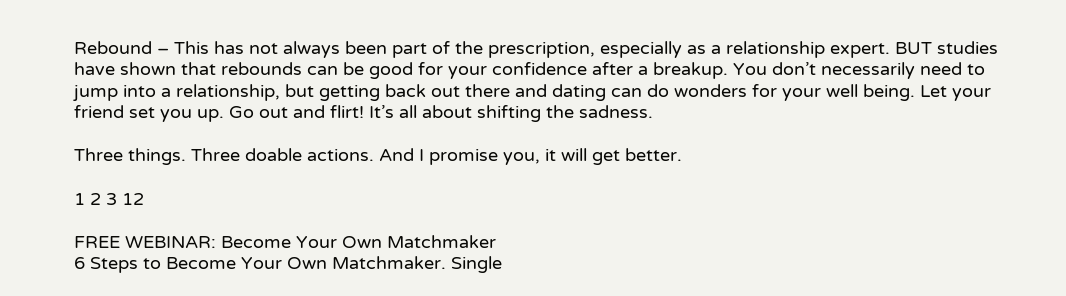Rebound – This has not always been part of the prescription, especially as a relationship expert. BUT studies have shown that rebounds can be good for your confidence after a breakup. You don’t necessarily need to jump into a relationship, but getting back out there and dating can do wonders for your well being. Let your friend set you up. Go out and flirt! It’s all about shifting the sadness.

Three things. Three doable actions. And I promise you, it will get better.

1 2 3 12

FREE WEBINAR: Become Your Own Matchmaker
6 Steps to Become Your Own Matchmaker. Single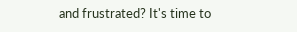and frustrated? It's time to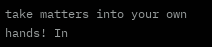take matters into your own hands! In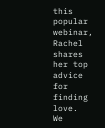this popular webinar, Rachel shares her top advice for finding love.
We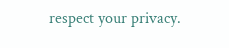respect your privacy.